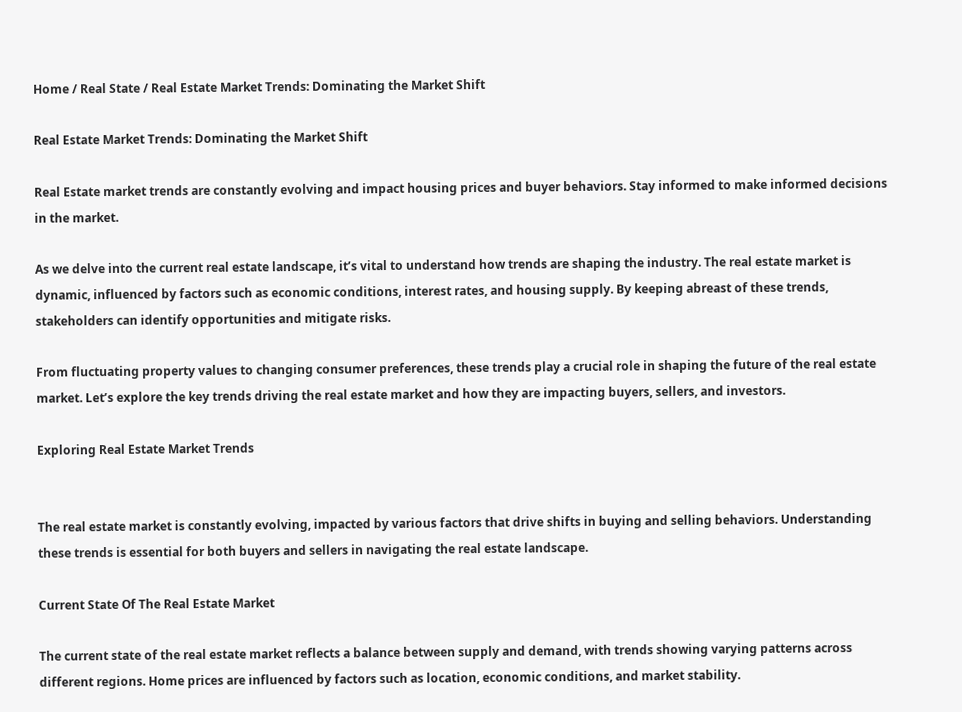Home / Real State / Real Estate Market Trends: Dominating the Market Shift

Real Estate Market Trends: Dominating the Market Shift

Real Estate market trends are constantly evolving and impact housing prices and buyer behaviors. Stay informed to make informed decisions in the market.

As we delve into the current real estate landscape, it’s vital to understand how trends are shaping the industry. The real estate market is dynamic, influenced by factors such as economic conditions, interest rates, and housing supply. By keeping abreast of these trends, stakeholders can identify opportunities and mitigate risks.

From fluctuating property values to changing consumer preferences, these trends play a crucial role in shaping the future of the real estate market. Let’s explore the key trends driving the real estate market and how they are impacting buyers, sellers, and investors.

Exploring Real Estate Market Trends


The real estate market is constantly evolving, impacted by various factors that drive shifts in buying and selling behaviors. Understanding these trends is essential for both buyers and sellers in navigating the real estate landscape.

Current State Of The Real Estate Market

The current state of the real estate market reflects a balance between supply and demand, with trends showing varying patterns across different regions. Home prices are influenced by factors such as location, economic conditions, and market stability.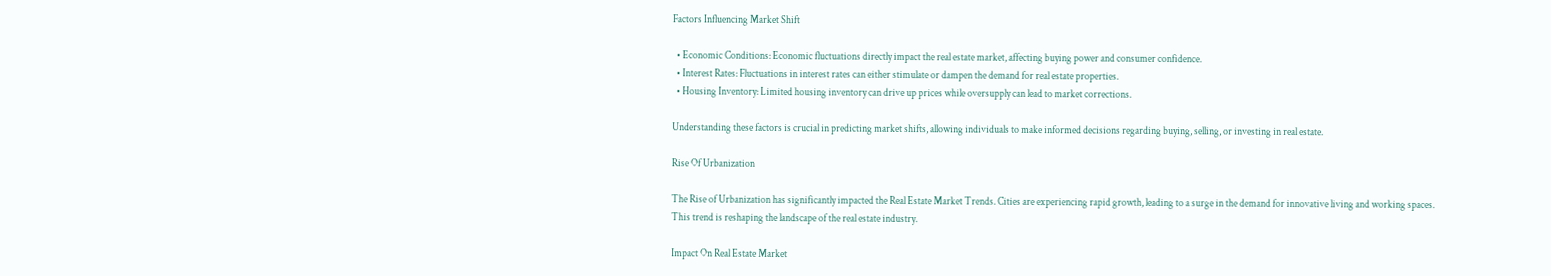Factors Influencing Market Shift

  • Economic Conditions: Economic fluctuations directly impact the real estate market, affecting buying power and consumer confidence.
  • Interest Rates: Fluctuations in interest rates can either stimulate or dampen the demand for real estate properties.
  • Housing Inventory: Limited housing inventory can drive up prices while oversupply can lead to market corrections.

Understanding these factors is crucial in predicting market shifts, allowing individuals to make informed decisions regarding buying, selling, or investing in real estate.

Rise Of Urbanization

The Rise of Urbanization has significantly impacted the Real Estate Market Trends. Cities are experiencing rapid growth, leading to a surge in the demand for innovative living and working spaces. This trend is reshaping the landscape of the real estate industry.

Impact On Real Estate Market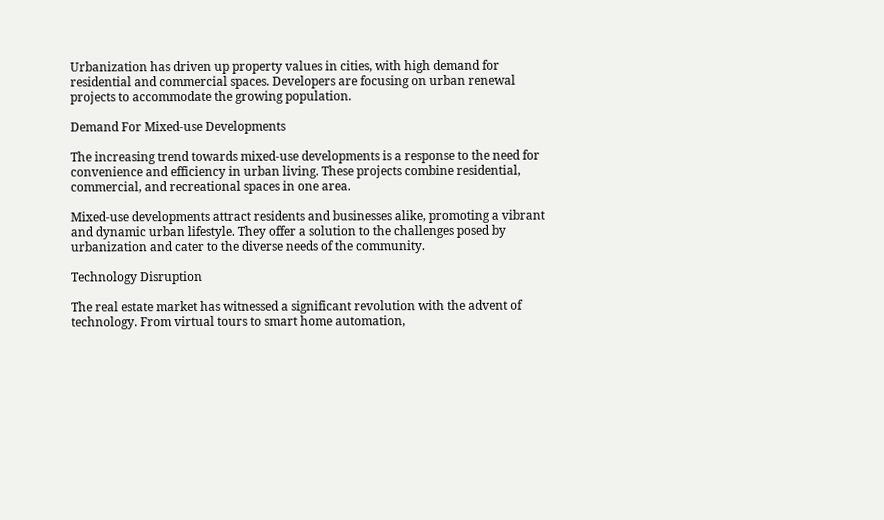Urbanization has driven up property values in cities, with high demand for residential and commercial spaces. Developers are focusing on urban renewal projects to accommodate the growing population.

Demand For Mixed-use Developments

The increasing trend towards mixed-use developments is a response to the need for convenience and efficiency in urban living. These projects combine residential, commercial, and recreational spaces in one area.

Mixed-use developments attract residents and businesses alike, promoting a vibrant and dynamic urban lifestyle. They offer a solution to the challenges posed by urbanization and cater to the diverse needs of the community.

Technology Disruption

The real estate market has witnessed a significant revolution with the advent of technology. From virtual tours to smart home automation,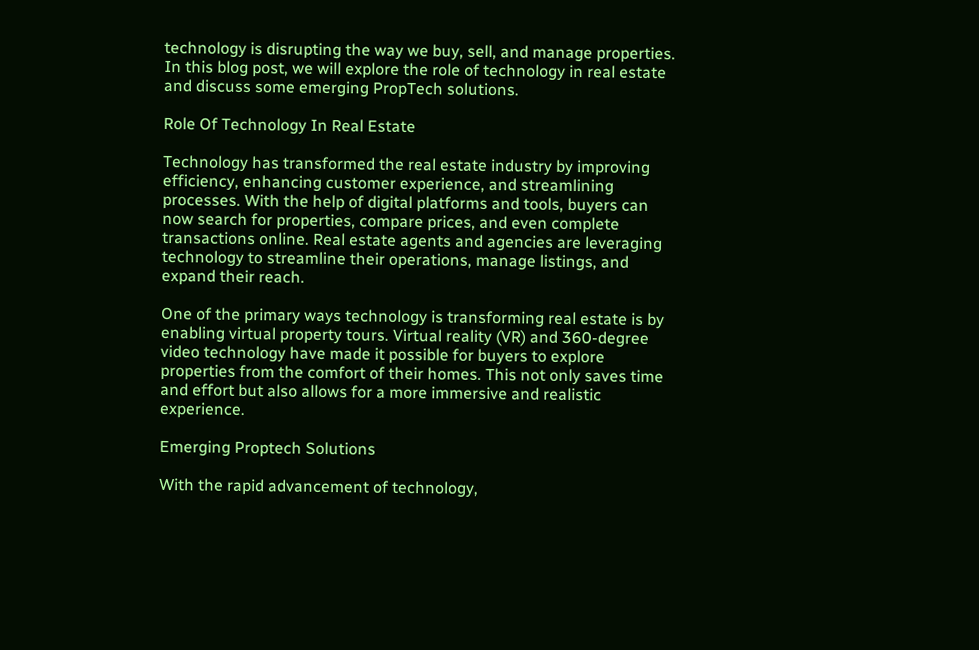technology is disrupting the way we buy, sell, and manage properties. In this blog post, we will explore the role of technology in real estate and discuss some emerging PropTech solutions.

Role Of Technology In Real Estate

Technology has transformed the real estate industry by improving efficiency, enhancing customer experience, and streamlining processes. With the help of digital platforms and tools, buyers can now search for properties, compare prices, and even complete transactions online. Real estate agents and agencies are leveraging technology to streamline their operations, manage listings, and expand their reach.

One of the primary ways technology is transforming real estate is by enabling virtual property tours. Virtual reality (VR) and 360-degree video technology have made it possible for buyers to explore properties from the comfort of their homes. This not only saves time and effort but also allows for a more immersive and realistic experience.

Emerging Proptech Solutions

With the rapid advancement of technology,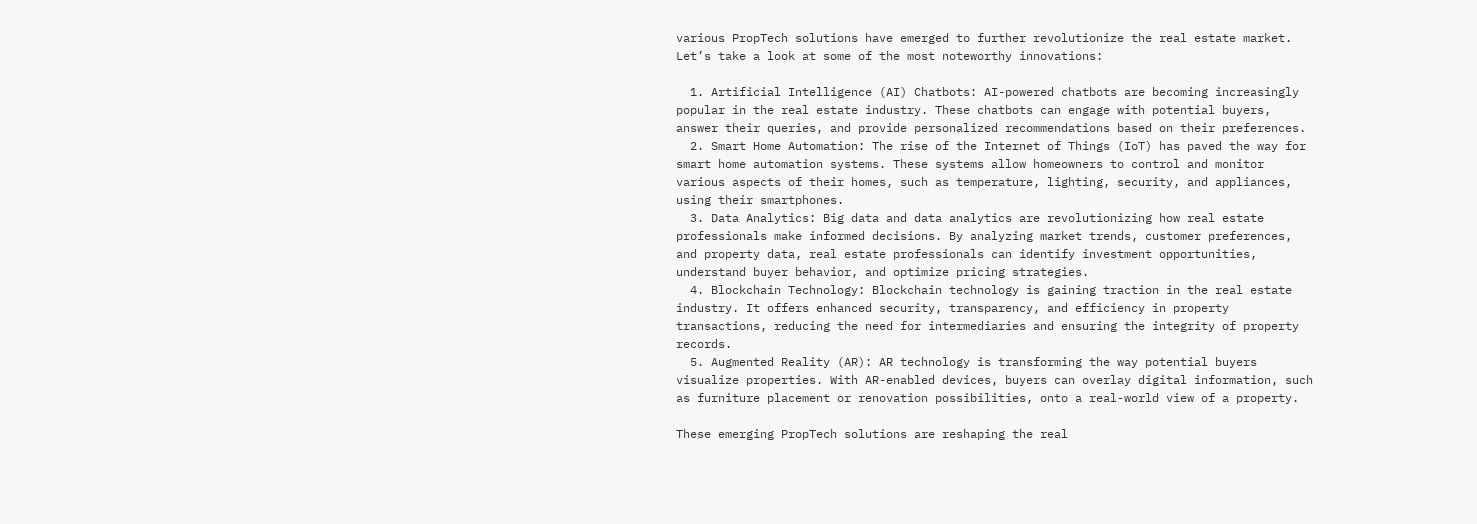various PropTech solutions have emerged to further revolutionize the real estate market. Let’s take a look at some of the most noteworthy innovations:

  1. Artificial Intelligence (AI) Chatbots: AI-powered chatbots are becoming increasingly popular in the real estate industry. These chatbots can engage with potential buyers, answer their queries, and provide personalized recommendations based on their preferences.
  2. Smart Home Automation: The rise of the Internet of Things (IoT) has paved the way for smart home automation systems. These systems allow homeowners to control and monitor various aspects of their homes, such as temperature, lighting, security, and appliances, using their smartphones.
  3. Data Analytics: Big data and data analytics are revolutionizing how real estate professionals make informed decisions. By analyzing market trends, customer preferences, and property data, real estate professionals can identify investment opportunities, understand buyer behavior, and optimize pricing strategies.
  4. Blockchain Technology: Blockchain technology is gaining traction in the real estate industry. It offers enhanced security, transparency, and efficiency in property transactions, reducing the need for intermediaries and ensuring the integrity of property records.
  5. Augmented Reality (AR): AR technology is transforming the way potential buyers visualize properties. With AR-enabled devices, buyers can overlay digital information, such as furniture placement or renovation possibilities, onto a real-world view of a property.

These emerging PropTech solutions are reshaping the real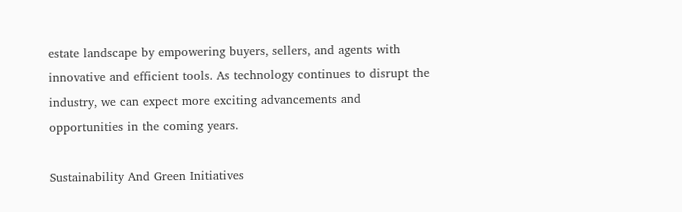estate landscape by empowering buyers, sellers, and agents with innovative and efficient tools. As technology continues to disrupt the industry, we can expect more exciting advancements and opportunities in the coming years.

Sustainability And Green Initiatives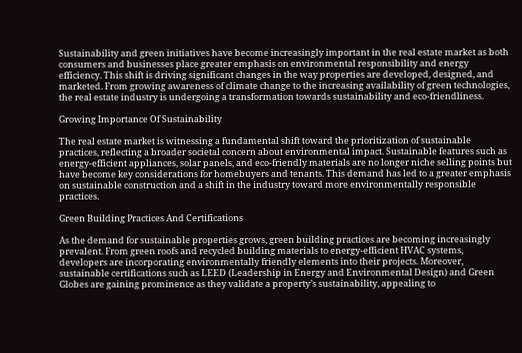Sustainability and green initiatives have become increasingly important in the real estate market as both consumers and businesses place greater emphasis on environmental responsibility and energy efficiency. This shift is driving significant changes in the way properties are developed, designed, and marketed. From growing awareness of climate change to the increasing availability of green technologies, the real estate industry is undergoing a transformation towards sustainability and eco-friendliness.

Growing Importance Of Sustainability

The real estate market is witnessing a fundamental shift toward the prioritization of sustainable practices, reflecting a broader societal concern about environmental impact. Sustainable features such as energy-efficient appliances, solar panels, and eco-friendly materials are no longer niche selling points but have become key considerations for homebuyers and tenants. This demand has led to a greater emphasis on sustainable construction and a shift in the industry toward more environmentally responsible practices.

Green Building Practices And Certifications

As the demand for sustainable properties grows, green building practices are becoming increasingly prevalent. From green roofs and recycled building materials to energy-efficient HVAC systems, developers are incorporating environmentally friendly elements into their projects. Moreover, sustainable certifications such as LEED (Leadership in Energy and Environmental Design) and Green Globes are gaining prominence as they validate a property’s sustainability, appealing to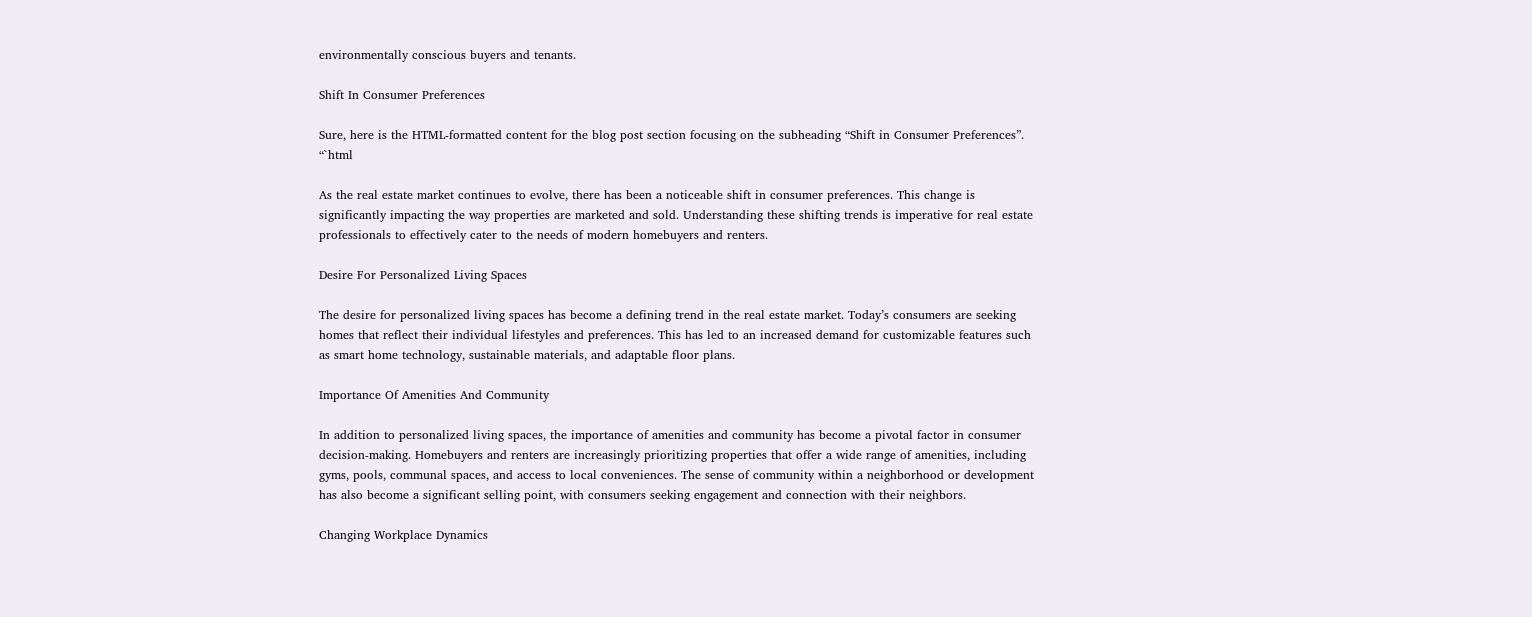environmentally conscious buyers and tenants.

Shift In Consumer Preferences

Sure, here is the HTML-formatted content for the blog post section focusing on the subheading “Shift in Consumer Preferences”. “`html

As the real estate market continues to evolve, there has been a noticeable shift in consumer preferences. This change is significantly impacting the way properties are marketed and sold. Understanding these shifting trends is imperative for real estate professionals to effectively cater to the needs of modern homebuyers and renters.

Desire For Personalized Living Spaces

The desire for personalized living spaces has become a defining trend in the real estate market. Today’s consumers are seeking homes that reflect their individual lifestyles and preferences. This has led to an increased demand for customizable features such as smart home technology, sustainable materials, and adaptable floor plans.

Importance Of Amenities And Community

In addition to personalized living spaces, the importance of amenities and community has become a pivotal factor in consumer decision-making. Homebuyers and renters are increasingly prioritizing properties that offer a wide range of amenities, including gyms, pools, communal spaces, and access to local conveniences. The sense of community within a neighborhood or development has also become a significant selling point, with consumers seeking engagement and connection with their neighbors.

Changing Workplace Dynamics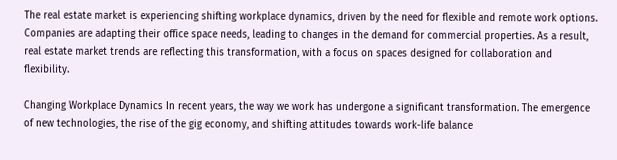The real estate market is experiencing shifting workplace dynamics, driven by the need for flexible and remote work options. Companies are adapting their office space needs, leading to changes in the demand for commercial properties. As a result, real estate market trends are reflecting this transformation, with a focus on spaces designed for collaboration and flexibility.

Changing Workplace Dynamics In recent years, the way we work has undergone a significant transformation. The emergence of new technologies, the rise of the gig economy, and shifting attitudes towards work-life balance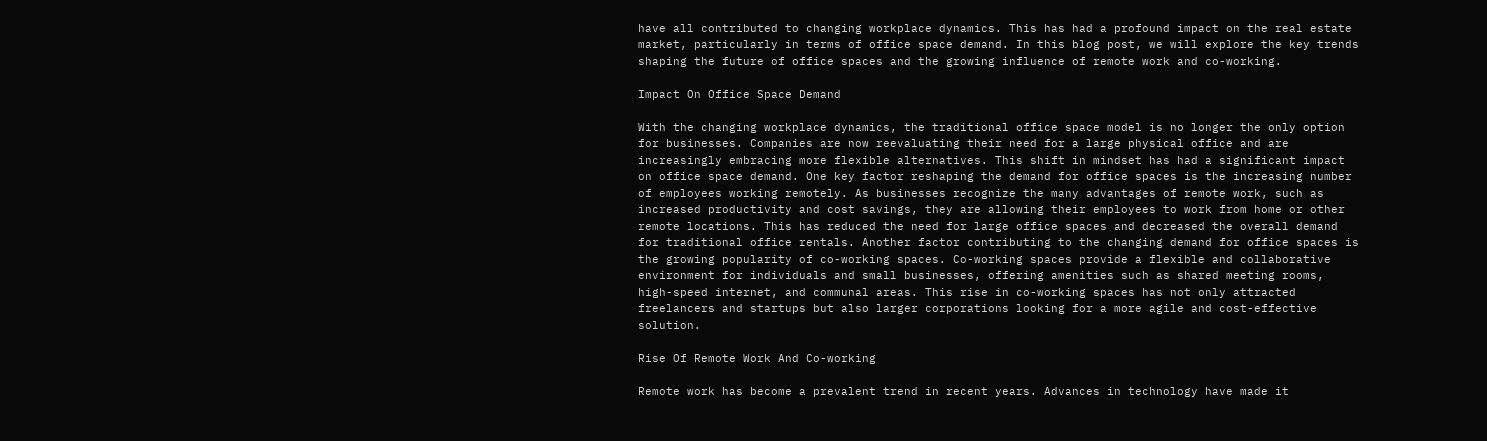have all contributed to changing workplace dynamics. This has had a profound impact on the real estate market, particularly in terms of office space demand. In this blog post, we will explore the key trends shaping the future of office spaces and the growing influence of remote work and co-working.

Impact On Office Space Demand

With the changing workplace dynamics, the traditional office space model is no longer the only option for businesses. Companies are now reevaluating their need for a large physical office and are increasingly embracing more flexible alternatives. This shift in mindset has had a significant impact on office space demand. One key factor reshaping the demand for office spaces is the increasing number of employees working remotely. As businesses recognize the many advantages of remote work, such as increased productivity and cost savings, they are allowing their employees to work from home or other remote locations. This has reduced the need for large office spaces and decreased the overall demand for traditional office rentals. Another factor contributing to the changing demand for office spaces is the growing popularity of co-working spaces. Co-working spaces provide a flexible and collaborative environment for individuals and small businesses, offering amenities such as shared meeting rooms, high-speed internet, and communal areas. This rise in co-working spaces has not only attracted freelancers and startups but also larger corporations looking for a more agile and cost-effective solution.

Rise Of Remote Work And Co-working

Remote work has become a prevalent trend in recent years. Advances in technology have made it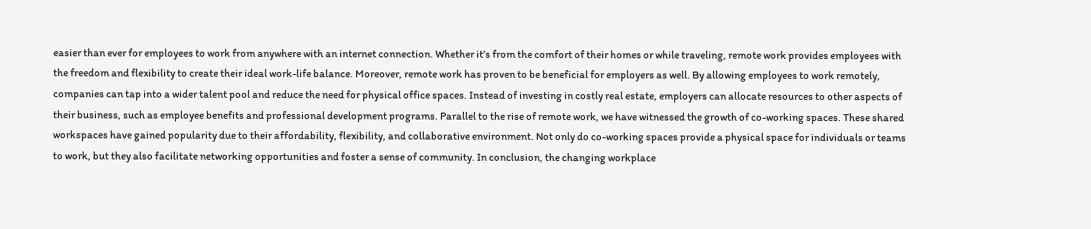easier than ever for employees to work from anywhere with an internet connection. Whether it’s from the comfort of their homes or while traveling, remote work provides employees with the freedom and flexibility to create their ideal work-life balance. Moreover, remote work has proven to be beneficial for employers as well. By allowing employees to work remotely, companies can tap into a wider talent pool and reduce the need for physical office spaces. Instead of investing in costly real estate, employers can allocate resources to other aspects of their business, such as employee benefits and professional development programs. Parallel to the rise of remote work, we have witnessed the growth of co-working spaces. These shared workspaces have gained popularity due to their affordability, flexibility, and collaborative environment. Not only do co-working spaces provide a physical space for individuals or teams to work, but they also facilitate networking opportunities and foster a sense of community. In conclusion, the changing workplace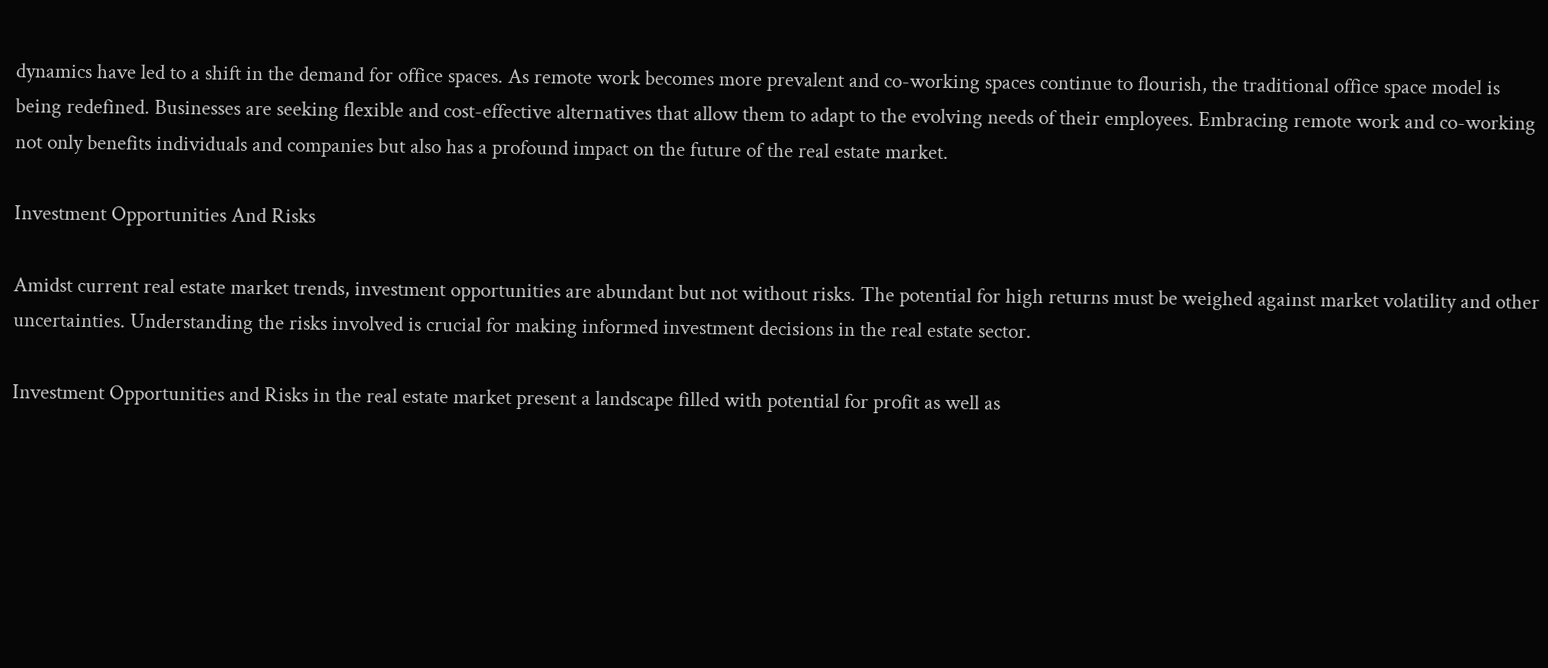dynamics have led to a shift in the demand for office spaces. As remote work becomes more prevalent and co-working spaces continue to flourish, the traditional office space model is being redefined. Businesses are seeking flexible and cost-effective alternatives that allow them to adapt to the evolving needs of their employees. Embracing remote work and co-working not only benefits individuals and companies but also has a profound impact on the future of the real estate market.

Investment Opportunities And Risks

Amidst current real estate market trends, investment opportunities are abundant but not without risks. The potential for high returns must be weighed against market volatility and other uncertainties. Understanding the risks involved is crucial for making informed investment decisions in the real estate sector.

Investment Opportunities and Risks in the real estate market present a landscape filled with potential for profit as well as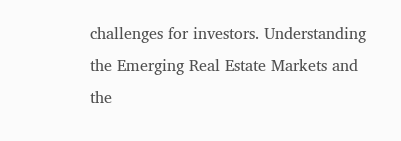challenges for investors. Understanding the Emerging Real Estate Markets and the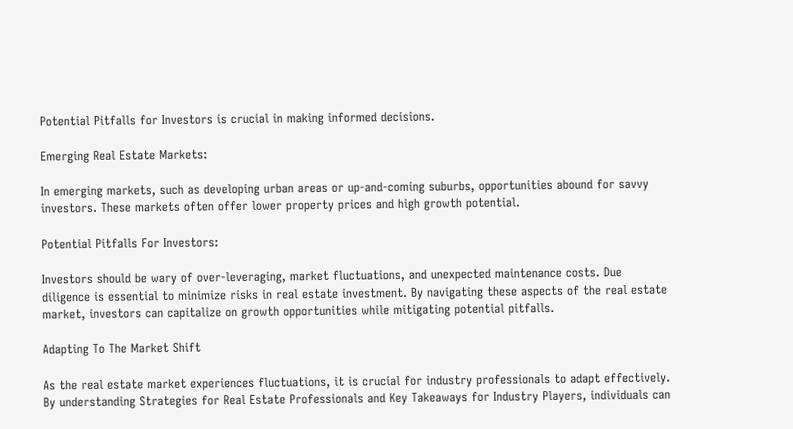Potential Pitfalls for Investors is crucial in making informed decisions.

Emerging Real Estate Markets:

In emerging markets, such as developing urban areas or up-and-coming suburbs, opportunities abound for savvy investors. These markets often offer lower property prices and high growth potential.

Potential Pitfalls For Investors:

Investors should be wary of over-leveraging, market fluctuations, and unexpected maintenance costs. Due diligence is essential to minimize risks in real estate investment. By navigating these aspects of the real estate market, investors can capitalize on growth opportunities while mitigating potential pitfalls.

Adapting To The Market Shift

As the real estate market experiences fluctuations, it is crucial for industry professionals to adapt effectively. By understanding Strategies for Real Estate Professionals and Key Takeaways for Industry Players, individuals can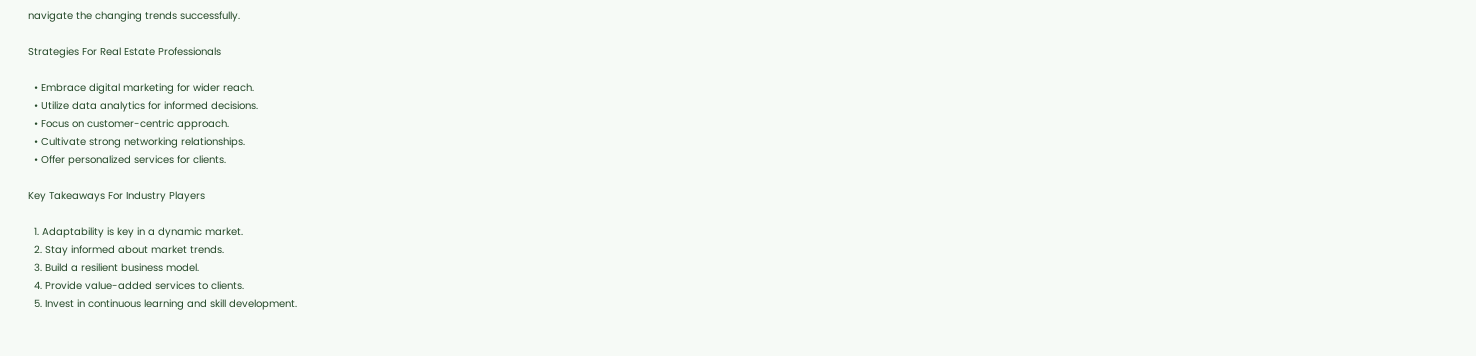navigate the changing trends successfully.

Strategies For Real Estate Professionals

  • Embrace digital marketing for wider reach.
  • Utilize data analytics for informed decisions.
  • Focus on customer-centric approach.
  • Cultivate strong networking relationships.
  • Offer personalized services for clients.

Key Takeaways For Industry Players

  1. Adaptability is key in a dynamic market.
  2. Stay informed about market trends.
  3. Build a resilient business model.
  4. Provide value-added services to clients.
  5. Invest in continuous learning and skill development.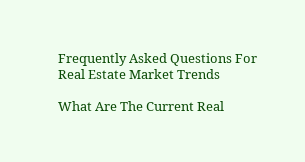Frequently Asked Questions For Real Estate Market Trends

What Are The Current Real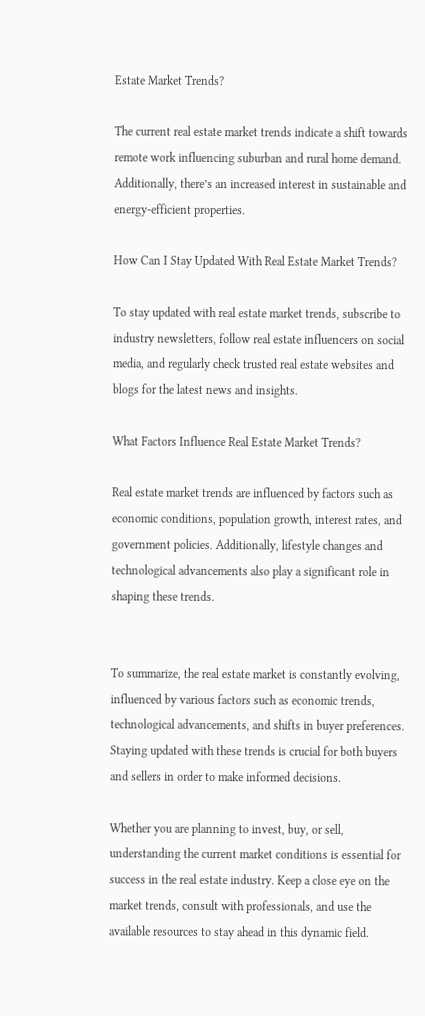Estate Market Trends?

The current real estate market trends indicate a shift towards remote work influencing suburban and rural home demand. Additionally, there’s an increased interest in sustainable and energy-efficient properties.

How Can I Stay Updated With Real Estate Market Trends?

To stay updated with real estate market trends, subscribe to industry newsletters, follow real estate influencers on social media, and regularly check trusted real estate websites and blogs for the latest news and insights.

What Factors Influence Real Estate Market Trends?

Real estate market trends are influenced by factors such as economic conditions, population growth, interest rates, and government policies. Additionally, lifestyle changes and technological advancements also play a significant role in shaping these trends.


To summarize, the real estate market is constantly evolving, influenced by various factors such as economic trends, technological advancements, and shifts in buyer preferences. Staying updated with these trends is crucial for both buyers and sellers in order to make informed decisions.

Whether you are planning to invest, buy, or sell, understanding the current market conditions is essential for success in the real estate industry. Keep a close eye on the market trends, consult with professionals, and use the available resources to stay ahead in this dynamic field.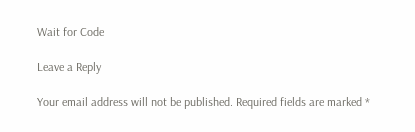Wait for Code

Leave a Reply

Your email address will not be published. Required fields are marked *